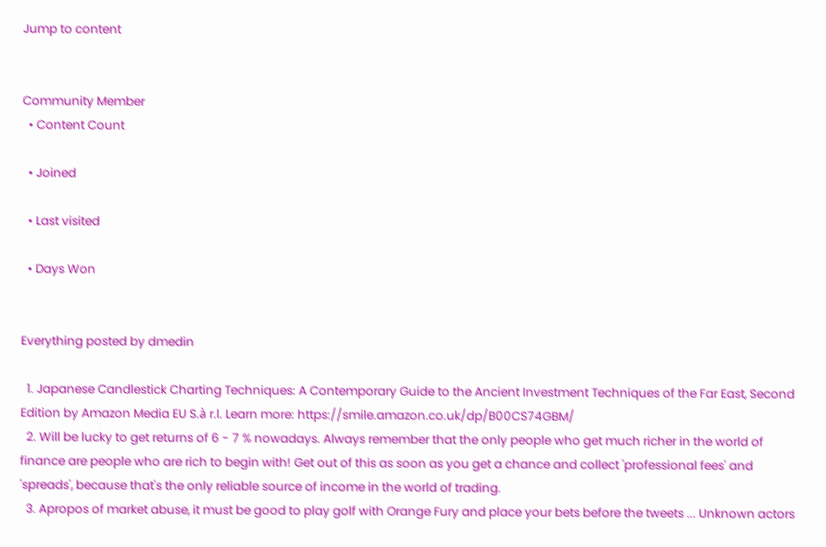Jump to content


Community Member
  • Content Count

  • Joined

  • Last visited

  • Days Won


Everything posted by dmedin

  1. Japanese Candlestick Charting Techniques: A Contemporary Guide to the Ancient Investment Techniques of the Far East, Second Edition by Amazon Media EU S.à r.l. Learn more: https://smile.amazon.co.uk/dp/B00CS74GBM/
  2. Will be lucky to get returns of 6 - 7 % nowadays. Always remember that the only people who get much richer in the world of finance are people who are rich to begin with! Get out of this as soon as you get a chance and collect 'professional fees' and 'spreads', because that's the only reliable source of income in the world of trading.
  3. Apropos of market abuse, it must be good to play golf with Orange Fury and place your bets before the tweets ... Unknown actors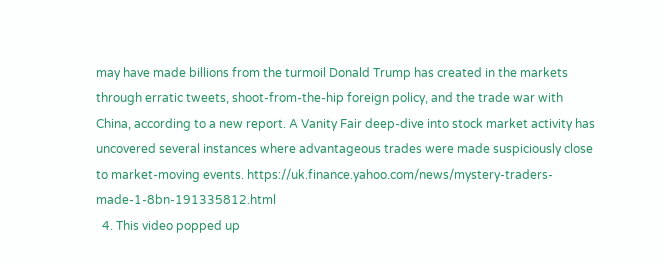may have made billions from the turmoil Donald Trump has created in the markets through erratic tweets, shoot-from-the-hip foreign policy, and the trade war with China, according to a new report. A Vanity Fair deep-dive into stock market activity has uncovered several instances where advantageous trades were made suspiciously close to market-moving events. https://uk.finance.yahoo.com/news/mystery-traders-made-1-8bn-191335812.html
  4. This video popped up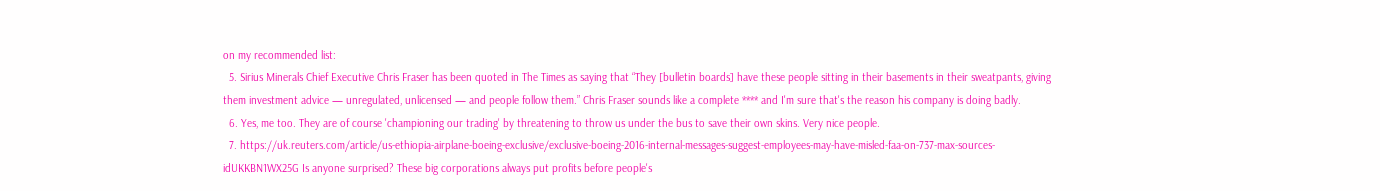on my recommended list:
  5. Sirius Minerals Chief Executive Chris Fraser has been quoted in The Times as saying that “They [bulletin boards] have these people sitting in their basements in their sweatpants, giving them investment advice — unregulated, unlicensed — and people follow them.” Chris Fraser sounds like a complete **** and I'm sure that's the reason his company is doing badly.
  6. Yes, me too. They are of course 'championing our trading' by threatening to throw us under the bus to save their own skins. Very nice people.
  7. https://uk.reuters.com/article/us-ethiopia-airplane-boeing-exclusive/exclusive-boeing-2016-internal-messages-suggest-employees-may-have-misled-faa-on-737-max-sources-idUKKBN1WX25G Is anyone surprised? These big corporations always put profits before people's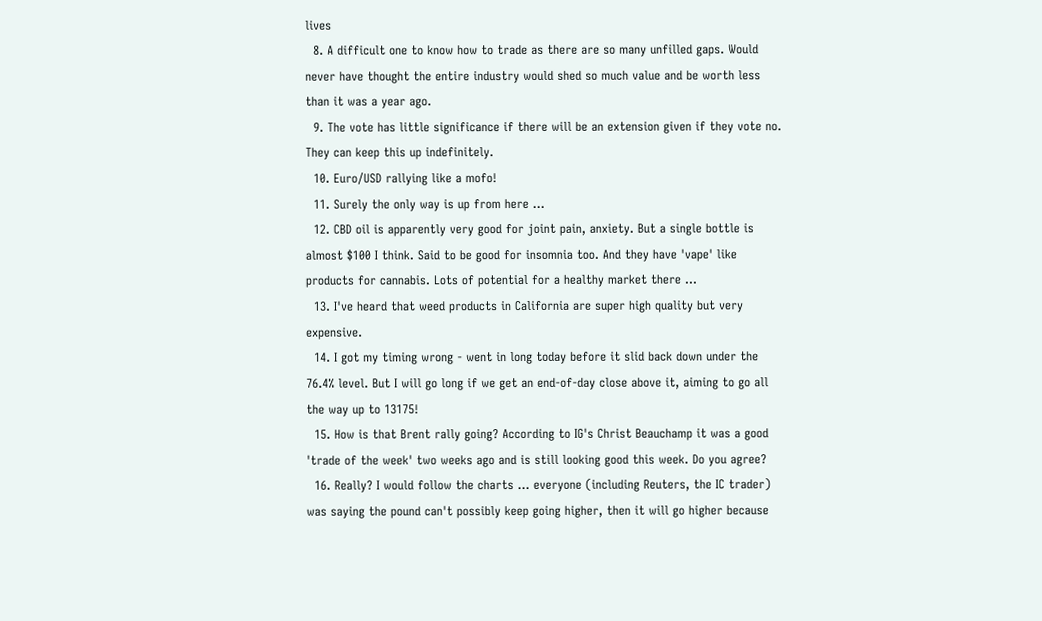lives
  8. A difficult one to know how to trade as there are so many unfilled gaps. Would never have thought the entire industry would shed so much value and be worth less than it was a year ago.
  9. The vote has little significance if there will be an extension given if they vote no. They can keep this up indefinitely.
  10. Euro/USD rallying like a mofo!
  11. Surely the only way is up from here ...
  12. CBD oil is apparently very good for joint pain, anxiety. But a single bottle is almost $100 I think. Said to be good for insomnia too. And they have 'vape' like products for cannabis. Lots of potential for a healthy market there ...
  13. I've heard that weed products in California are super high quality but very expensive.
  14. I got my timing wrong - went in long today before it slid back down under the 76.4% level. But I will go long if we get an end-of-day close above it, aiming to go all the way up to 13175!
  15. How is that Brent rally going? According to IG's Christ Beauchamp it was a good 'trade of the week' two weeks ago and is still looking good this week. Do you agree?
  16. Really? I would follow the charts ... everyone (including Reuters, the IC trader) was saying the pound can't possibly keep going higher, then it will go higher because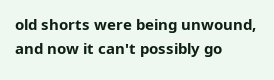old shorts were being unwound, and now it can't possibly go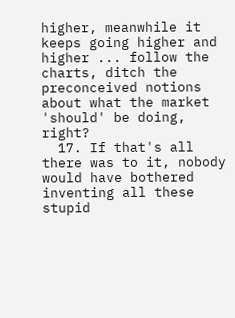higher, meanwhile it keeps going higher and higher ... follow the charts, ditch the preconceived notions about what the market 'should' be doing, right?
  17. If that's all there was to it, nobody would have bothered inventing all these stupid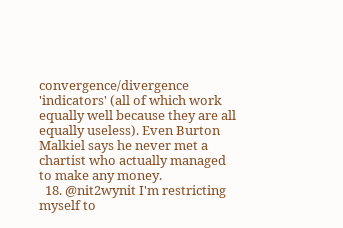convergence/divergence 'indicators' (all of which work equally well because they are all equally useless). Even Burton Malkiel says he never met a chartist who actually managed to make any money.
  18. @nit2wynit I'm restricting myself to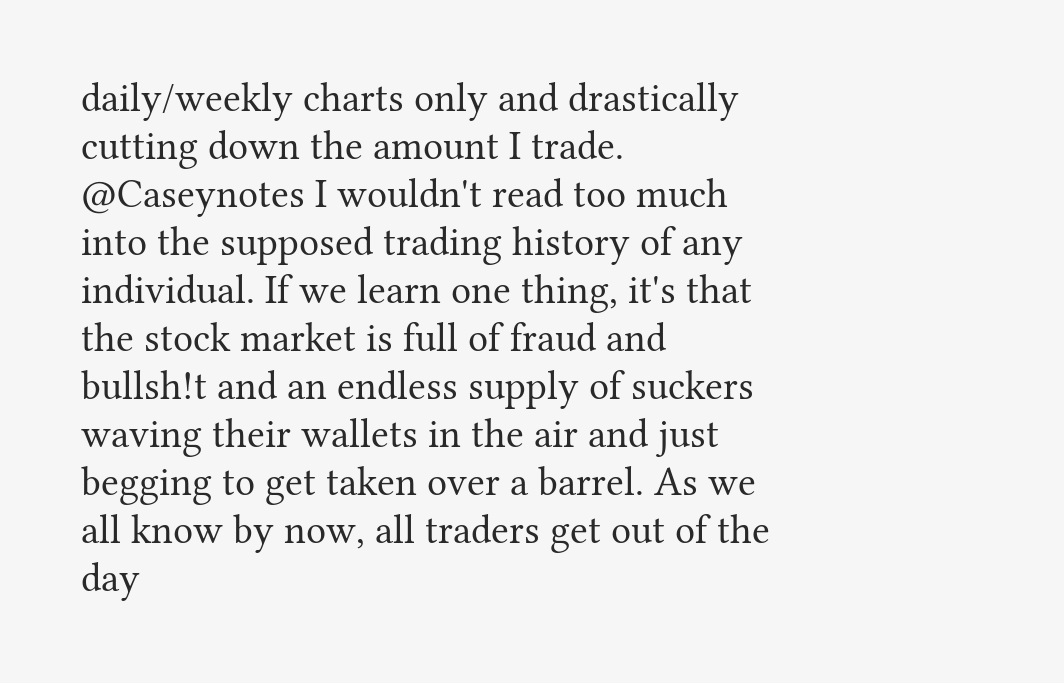daily/weekly charts only and drastically cutting down the amount I trade. @Caseynotes I wouldn't read too much into the supposed trading history of any individual. If we learn one thing, it's that the stock market is full of fraud and bullsh!t and an endless supply of suckers waving their wallets in the air and just begging to get taken over a barrel. As we all know by now, all traders get out of the day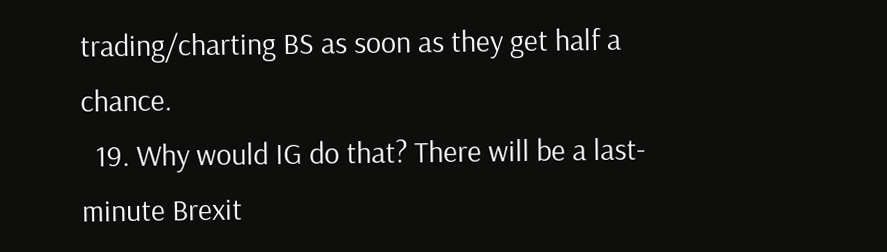trading/charting BS as soon as they get half a chance.
  19. Why would IG do that? There will be a last-minute Brexit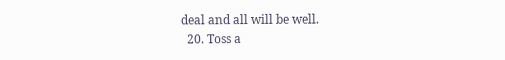deal and all will be well.
  20. Toss a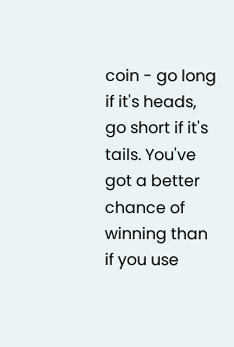coin - go long if it's heads, go short if it's tails. You've got a better chance of winning than if you use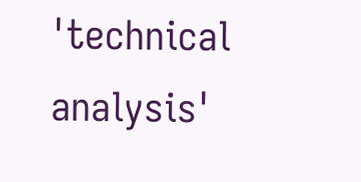'technical analysis'